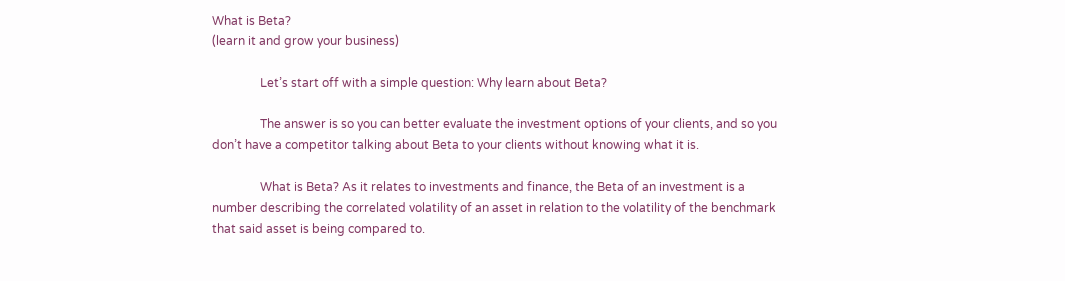What is Beta?
(learn it and grow your business)

                Let’s start off with a simple question: Why learn about Beta?

                The answer is so you can better evaluate the investment options of your clients, and so you don’t have a competitor talking about Beta to your clients without knowing what it is.

                What is Beta? As it relates to investments and finance, the Beta of an investment is a number describing the correlated volatility of an asset in relation to the volatility of the benchmark that said asset is being compared to.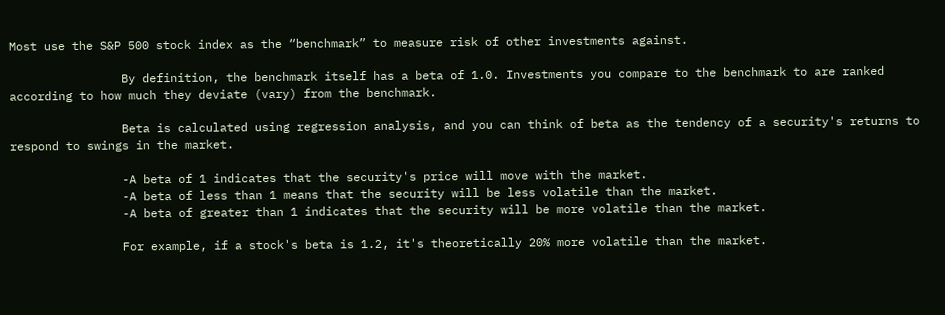Most use the S&P 500 stock index as the “benchmark” to measure risk of other investments against.

                By definition, the benchmark itself has a beta of 1.0. Investments you compare to the benchmark to are ranked according to how much they deviate (vary) from the benchmark.

                Beta is calculated using regression analysis, and you can think of beta as the tendency of a security's returns to respond to swings in the market.

                -A beta of 1 indicates that the security's price will move with the market.
                -A beta of less than 1 means that the security will be less volatile than the market.
                -A beta of greater than 1 indicates that the security will be more volatile than the market.

                For example, if a stock's beta is 1.2, it's theoretically 20% more volatile than the market.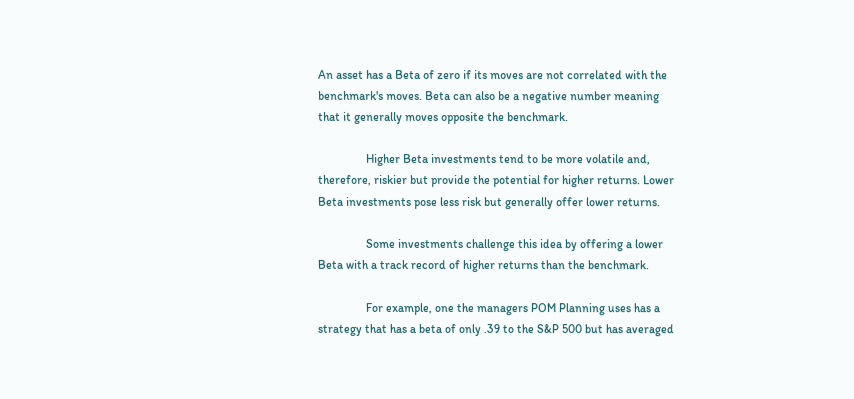An asset has a Beta of zero if its moves are not correlated with the benchmark's moves. Beta can also be a negative number meaning that it generally moves opposite the benchmark.

                Higher Beta investments tend to be more volatile and, therefore, riskier but provide the potential for higher returns. Lower Beta investments pose less risk but generally offer lower returns.

                Some investments challenge this idea by offering a lower Beta with a track record of higher returns than the benchmark.

                For example, one the managers POM Planning uses has a strategy that has a beta of only .39 to the S&P 500 but has averaged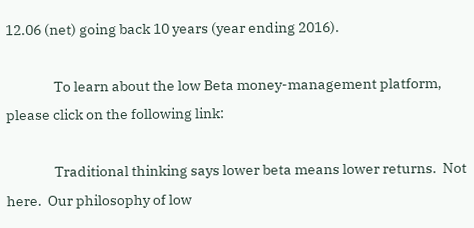12.06 (net) going back 10 years (year ending 2016).

                To learn about the low Beta money-management platform, please click on the following link:

                Traditional thinking says lower beta means lower returns.  Not here.  Our philosophy of low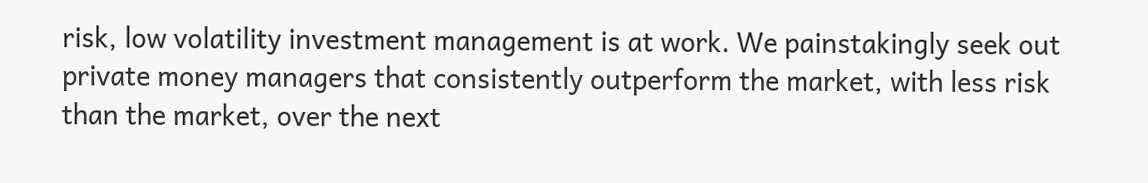risk, low volatility investment management is at work. We painstakingly seek out private money managers that consistently outperform the market, with less risk than the market, over the next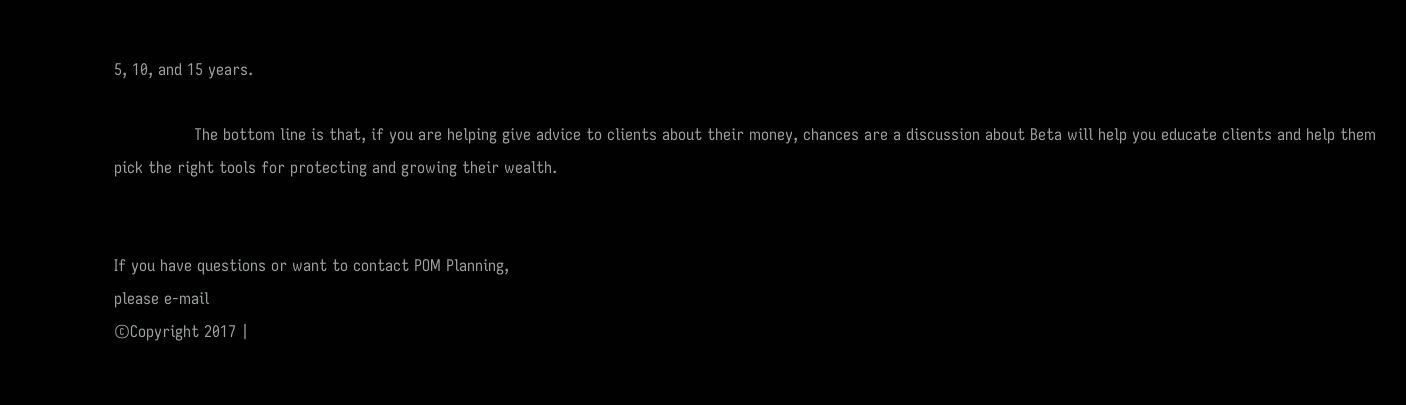5, 10, and 15 years.

                The bottom line is that, if you are helping give advice to clients about their money, chances are a discussion about Beta will help you educate clients and help them pick the right tools for protecting and growing their wealth.


If you have questions or want to contact POM Planning,
please e-mail
©Copyright 2017 |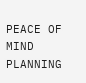PEACE OF MIND PLANNING